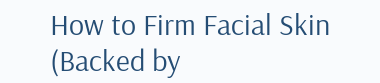How to Firm Facial Skin (Backed by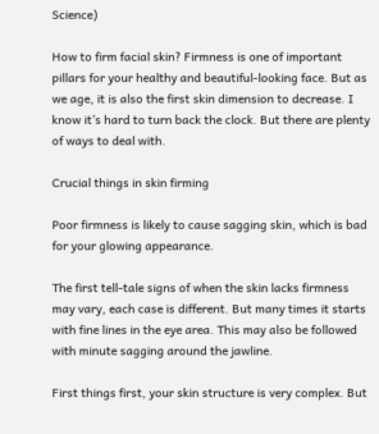Science)

How to firm facial skin? Firmness is one of important pillars for your healthy and beautiful-looking face. But as we age, it is also the first skin dimension to decrease. I know it’s hard to turn back the clock. But there are plenty of ways to deal with.

Crucial things in skin firming

Poor firmness is likely to cause sagging skin, which is bad for your glowing appearance.

The first tell-tale signs of when the skin lacks firmness may vary, each case is different. But many times it starts with fine lines in the eye area. This may also be followed with minute sagging around the jawline.

First things first, your skin structure is very complex. But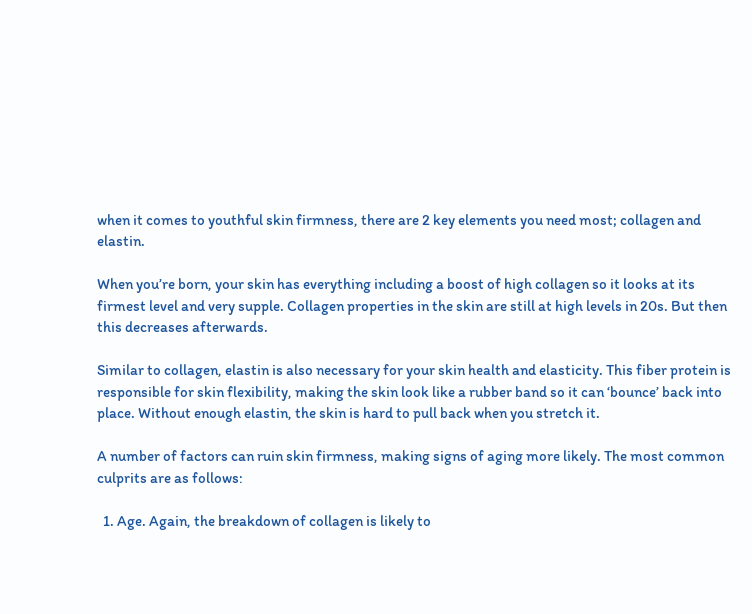when it comes to youthful skin firmness, there are 2 key elements you need most; collagen and elastin.

When you’re born, your skin has everything including a boost of high collagen so it looks at its firmest level and very supple. Collagen properties in the skin are still at high levels in 20s. But then this decreases afterwards.

Similar to collagen, elastin is also necessary for your skin health and elasticity. This fiber protein is responsible for skin flexibility, making the skin look like a rubber band so it can ‘bounce’ back into place. Without enough elastin, the skin is hard to pull back when you stretch it.

A number of factors can ruin skin firmness, making signs of aging more likely. The most common culprits are as follows:

  1. Age. Again, the breakdown of collagen is likely to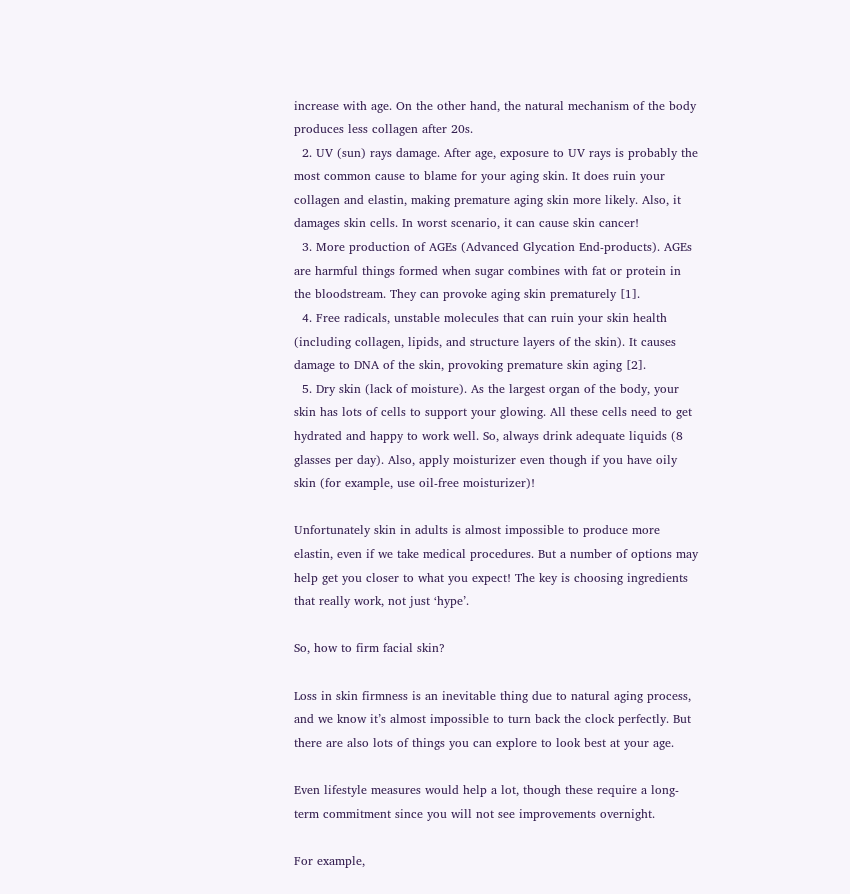increase with age. On the other hand, the natural mechanism of the body produces less collagen after 20s.
  2. UV (sun) rays damage. After age, exposure to UV rays is probably the most common cause to blame for your aging skin. It does ruin your collagen and elastin, making premature aging skin more likely. Also, it damages skin cells. In worst scenario, it can cause skin cancer!
  3. More production of AGEs (Advanced Glycation End-products). AGEs are harmful things formed when sugar combines with fat or protein in the bloodstream. They can provoke aging skin prematurely [1].
  4. Free radicals, unstable molecules that can ruin your skin health (including collagen, lipids, and structure layers of the skin). It causes damage to DNA of the skin, provoking premature skin aging [2].
  5. Dry skin (lack of moisture). As the largest organ of the body, your skin has lots of cells to support your glowing. All these cells need to get hydrated and happy to work well. So, always drink adequate liquids (8 glasses per day). Also, apply moisturizer even though if you have oily skin (for example, use oil-free moisturizer)!

Unfortunately skin in adults is almost impossible to produce more elastin, even if we take medical procedures. But a number of options may help get you closer to what you expect! The key is choosing ingredients that really work, not just ‘hype’.

So, how to firm facial skin?

Loss in skin firmness is an inevitable thing due to natural aging process, and we know it’s almost impossible to turn back the clock perfectly. But there are also lots of things you can explore to look best at your age.

Even lifestyle measures would help a lot, though these require a long-term commitment since you will not see improvements overnight.

For example,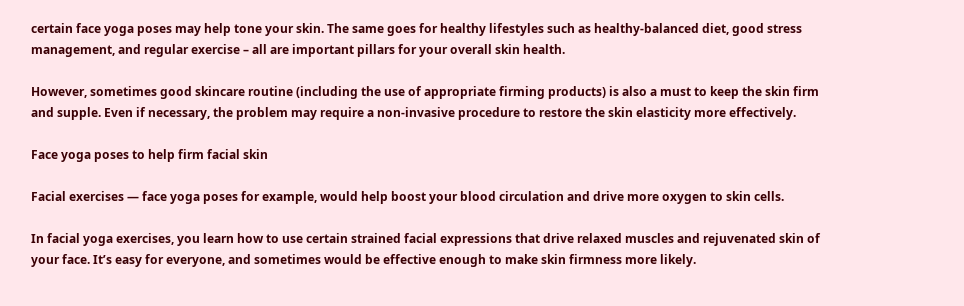certain face yoga poses may help tone your skin. The same goes for healthy lifestyles such as healthy-balanced diet, good stress management, and regular exercise – all are important pillars for your overall skin health.

However, sometimes good skincare routine (including the use of appropriate firming products) is also a must to keep the skin firm and supple. Even if necessary, the problem may require a non-invasive procedure to restore the skin elasticity more effectively.

Face yoga poses to help firm facial skin

Facial exercises — face yoga poses for example, would help boost your blood circulation and drive more oxygen to skin cells.

In facial yoga exercises, you learn how to use certain strained facial expressions that drive relaxed muscles and rejuvenated skin of your face. It’s easy for everyone, and sometimes would be effective enough to make skin firmness more likely.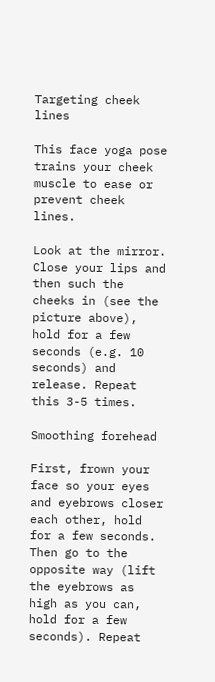Targeting cheek lines

This face yoga pose trains your cheek muscle to ease or prevent cheek lines.

Look at the mirror. Close your lips and then such the cheeks in (see the picture above), hold for a few seconds (e.g. 10 seconds) and release. Repeat this 3-5 times.

Smoothing forehead

First, frown your face so your eyes and eyebrows closer each other, hold for a few seconds. Then go to the opposite way (lift the eyebrows as high as you can, hold for a few seconds). Repeat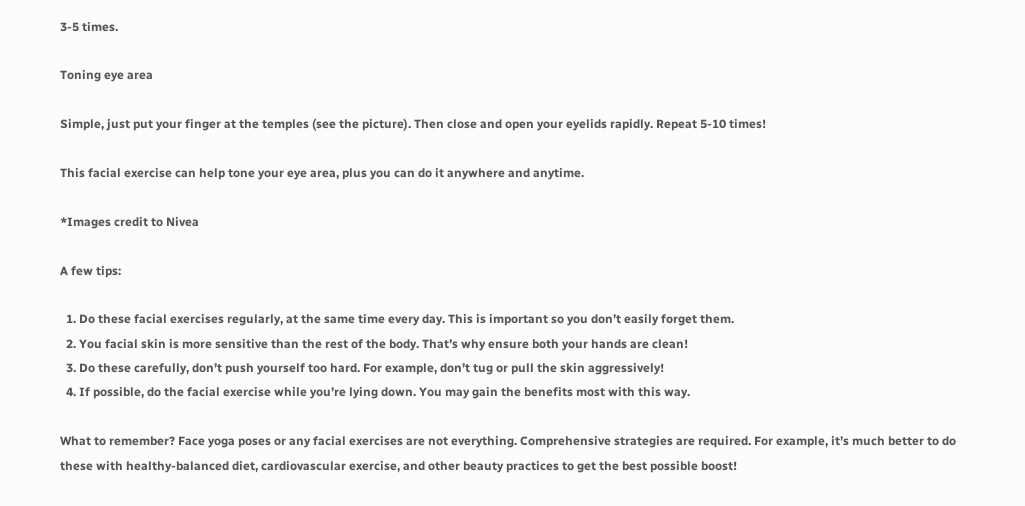3-5 times.

Toning eye area

Simple, just put your finger at the temples (see the picture). Then close and open your eyelids rapidly. Repeat 5-10 times!

This facial exercise can help tone your eye area, plus you can do it anywhere and anytime.

*Images credit to Nivea

A few tips:

  1. Do these facial exercises regularly, at the same time every day. This is important so you don’t easily forget them.
  2. You facial skin is more sensitive than the rest of the body. That’s why ensure both your hands are clean!
  3. Do these carefully, don’t push yourself too hard. For example, don’t tug or pull the skin aggressively!
  4. If possible, do the facial exercise while you’re lying down. You may gain the benefits most with this way.

What to remember? Face yoga poses or any facial exercises are not everything. Comprehensive strategies are required. For example, it’s much better to do these with healthy-balanced diet, cardiovascular exercise, and other beauty practices to get the best possible boost!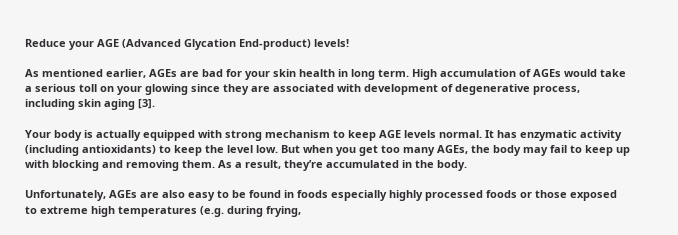Reduce your AGE (Advanced Glycation End-product) levels!

As mentioned earlier, AGEs are bad for your skin health in long term. High accumulation of AGEs would take a serious toll on your glowing since they are associated with development of degenerative process, including skin aging [3].

Your body is actually equipped with strong mechanism to keep AGE levels normal. It has enzymatic activity (including antioxidants) to keep the level low. But when you get too many AGEs, the body may fail to keep up with blocking and removing them. As a result, they’re accumulated in the body.

Unfortunately, AGEs are also easy to be found in foods especially highly processed foods or those exposed to extreme high temperatures (e.g. during frying,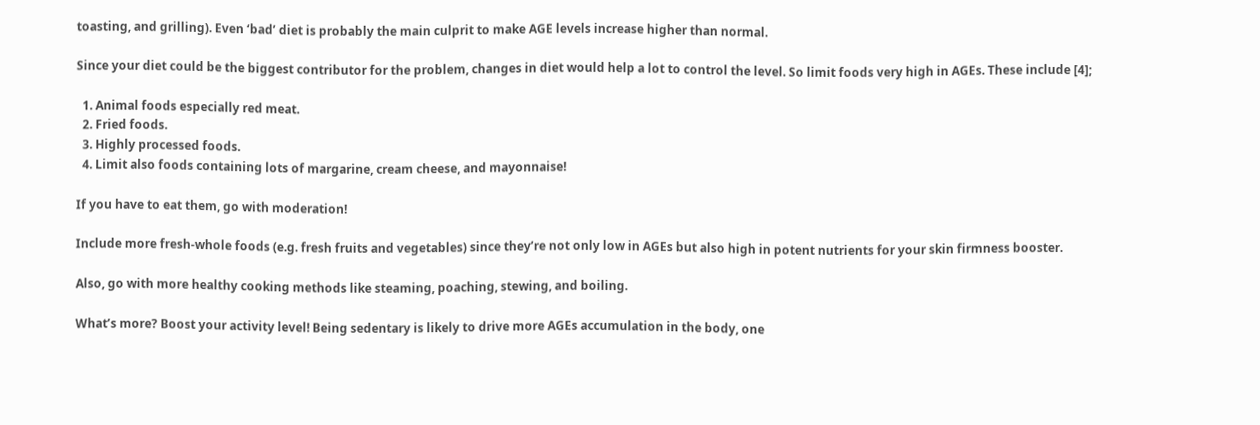toasting, and grilling). Even ‘bad’ diet is probably the main culprit to make AGE levels increase higher than normal.

Since your diet could be the biggest contributor for the problem, changes in diet would help a lot to control the level. So limit foods very high in AGEs. These include [4];

  1. Animal foods especially red meat.
  2. Fried foods.
  3. Highly processed foods.
  4. Limit also foods containing lots of margarine, cream cheese, and mayonnaise!

If you have to eat them, go with moderation!

Include more fresh-whole foods (e.g. fresh fruits and vegetables) since they’re not only low in AGEs but also high in potent nutrients for your skin firmness booster.

Also, go with more healthy cooking methods like steaming, poaching, stewing, and boiling.

What’s more? Boost your activity level! Being sedentary is likely to drive more AGEs accumulation in the body, one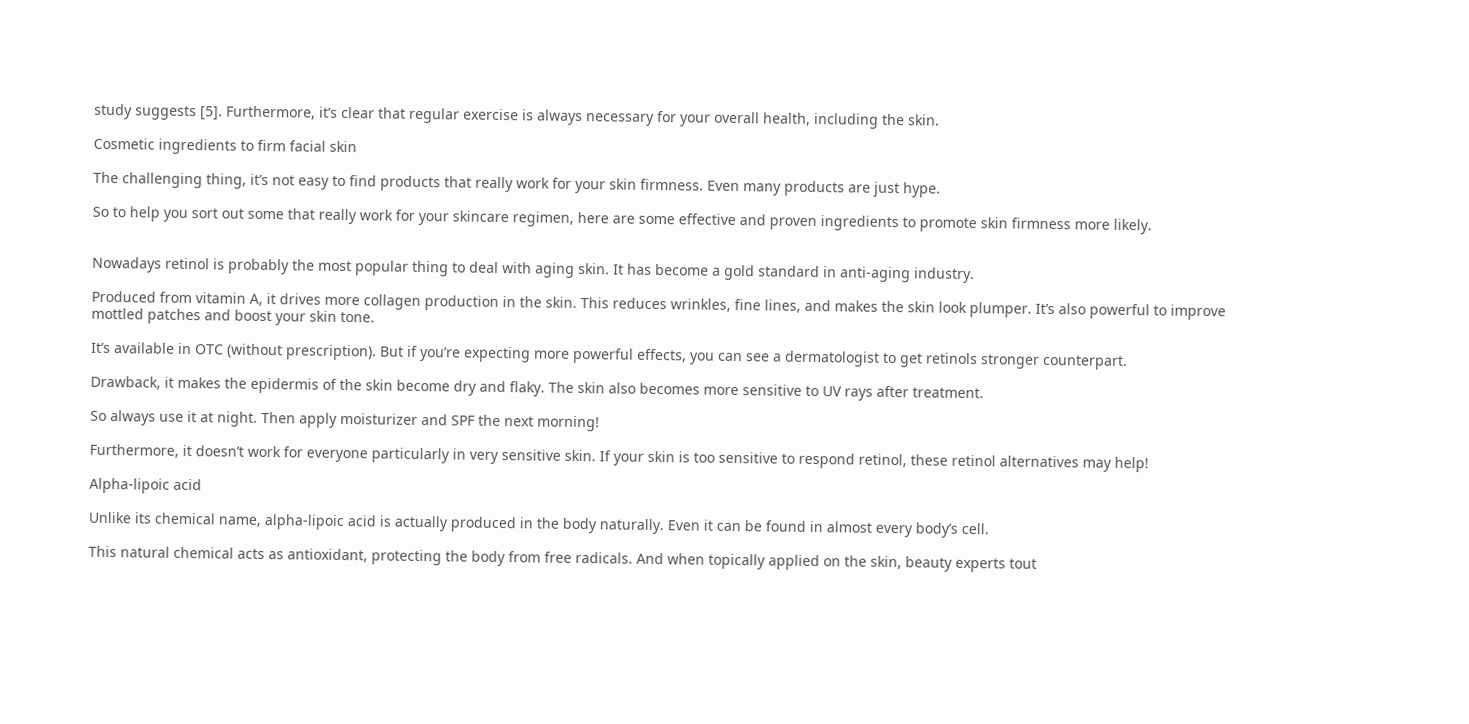study suggests [5]. Furthermore, it’s clear that regular exercise is always necessary for your overall health, including the skin.

Cosmetic ingredients to firm facial skin

The challenging thing, it’s not easy to find products that really work for your skin firmness. Even many products are just hype.

So to help you sort out some that really work for your skincare regimen, here are some effective and proven ingredients to promote skin firmness more likely.


Nowadays retinol is probably the most popular thing to deal with aging skin. It has become a gold standard in anti-aging industry.

Produced from vitamin A, it drives more collagen production in the skin. This reduces wrinkles, fine lines, and makes the skin look plumper. It’s also powerful to improve mottled patches and boost your skin tone.

It’s available in OTC (without prescription). But if you’re expecting more powerful effects, you can see a dermatologist to get retinols stronger counterpart.

Drawback, it makes the epidermis of the skin become dry and flaky. The skin also becomes more sensitive to UV rays after treatment.

So always use it at night. Then apply moisturizer and SPF the next morning!

Furthermore, it doesn’t work for everyone particularly in very sensitive skin. If your skin is too sensitive to respond retinol, these retinol alternatives may help!

Alpha-lipoic acid

Unlike its chemical name, alpha-lipoic acid is actually produced in the body naturally. Even it can be found in almost every body’s cell.

This natural chemical acts as antioxidant, protecting the body from free radicals. And when topically applied on the skin, beauty experts tout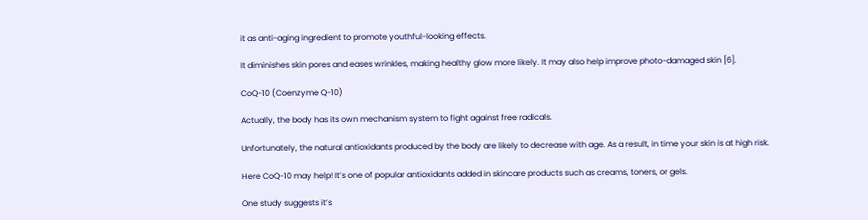it as anti-aging ingredient to promote youthful-looking effects.

It diminishes skin pores and eases wrinkles, making healthy glow more likely. It may also help improve photo-damaged skin [6].

CoQ-10 (Coenzyme Q-10)

Actually, the body has its own mechanism system to fight against free radicals.

Unfortunately, the natural antioxidants produced by the body are likely to decrease with age. As a result, in time your skin is at high risk.

Here CoQ-10 may help! It’s one of popular antioxidants added in skincare products such as creams, toners, or gels.

One study suggests it’s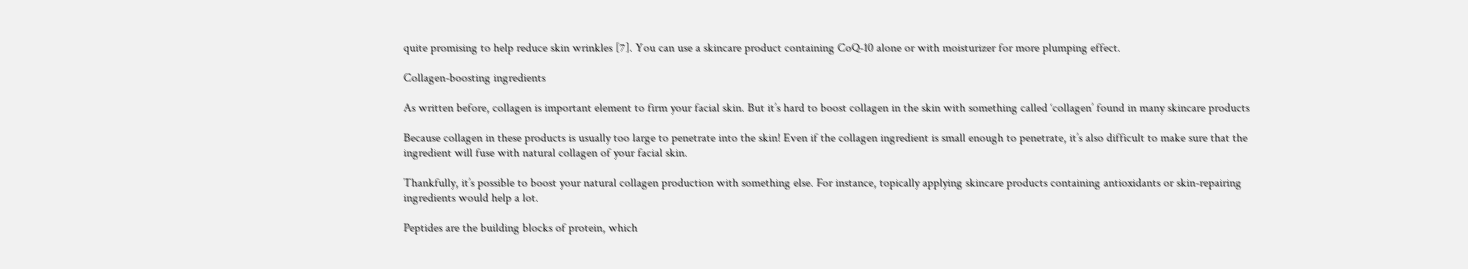quite promising to help reduce skin wrinkles [7]. You can use a skincare product containing CoQ-10 alone or with moisturizer for more plumping effect.

Collagen-boosting ingredients

As written before, collagen is important element to firm your facial skin. But it’s hard to boost collagen in the skin with something called ‘collagen’ found in many skincare products

Because collagen in these products is usually too large to penetrate into the skin! Even if the collagen ingredient is small enough to penetrate, it’s also difficult to make sure that the ingredient will fuse with natural collagen of your facial skin.

Thankfully, it’s possible to boost your natural collagen production with something else. For instance, topically applying skincare products containing antioxidants or skin-repairing ingredients would help a lot.

Peptides are the building blocks of protein, which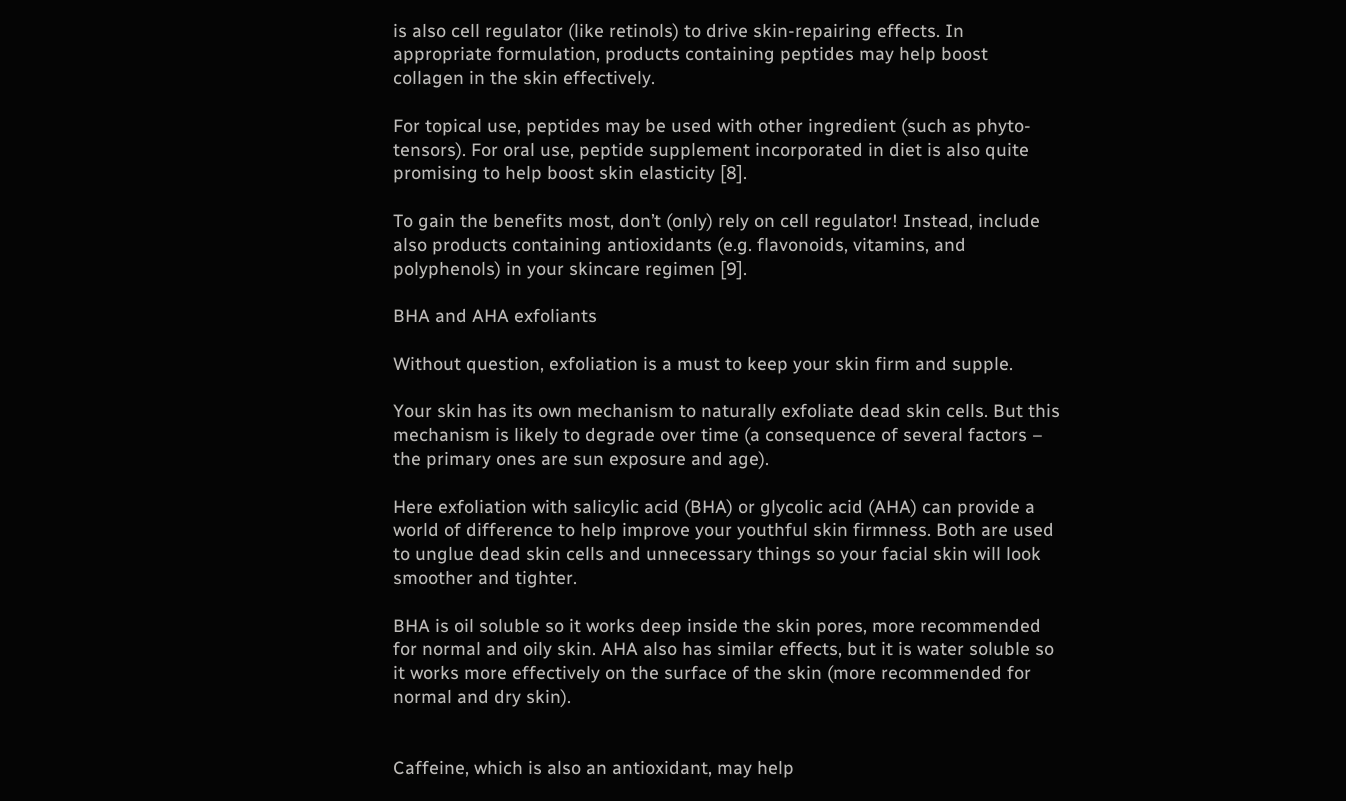is also cell regulator (like retinols) to drive skin-repairing effects. In appropriate formulation, products containing peptides may help boost collagen in the skin effectively.

For topical use, peptides may be used with other ingredient (such as phyto-tensors). For oral use, peptide supplement incorporated in diet is also quite promising to help boost skin elasticity [8].

To gain the benefits most, don’t (only) rely on cell regulator! Instead, include also products containing antioxidants (e.g. flavonoids, vitamins, and polyphenols) in your skincare regimen [9].

BHA and AHA exfoliants

Without question, exfoliation is a must to keep your skin firm and supple.

Your skin has its own mechanism to naturally exfoliate dead skin cells. But this mechanism is likely to degrade over time (a consequence of several factors – the primary ones are sun exposure and age).

Here exfoliation with salicylic acid (BHA) or glycolic acid (AHA) can provide a world of difference to help improve your youthful skin firmness. Both are used to unglue dead skin cells and unnecessary things so your facial skin will look smoother and tighter.

BHA is oil soluble so it works deep inside the skin pores, more recommended for normal and oily skin. AHA also has similar effects, but it is water soluble so it works more effectively on the surface of the skin (more recommended for normal and dry skin).


Caffeine, which is also an antioxidant, may help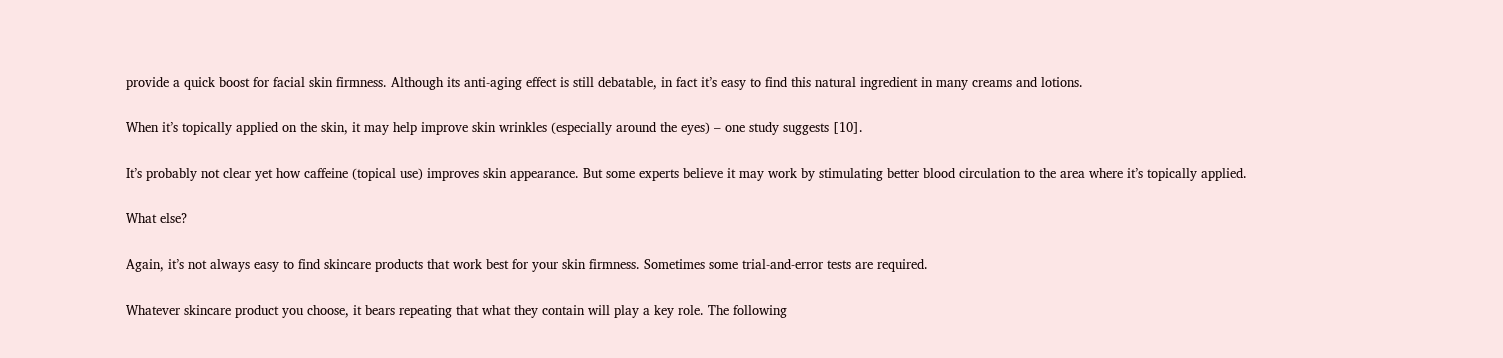provide a quick boost for facial skin firmness. Although its anti-aging effect is still debatable, in fact it’s easy to find this natural ingredient in many creams and lotions.

When it’s topically applied on the skin, it may help improve skin wrinkles (especially around the eyes) – one study suggests [10].

It’s probably not clear yet how caffeine (topical use) improves skin appearance. But some experts believe it may work by stimulating better blood circulation to the area where it’s topically applied.

What else?

Again, it’s not always easy to find skincare products that work best for your skin firmness. Sometimes some trial-and-error tests are required.

Whatever skincare product you choose, it bears repeating that what they contain will play a key role. The following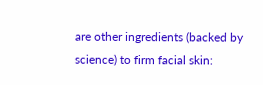are other ingredients (backed by science) to firm facial skin: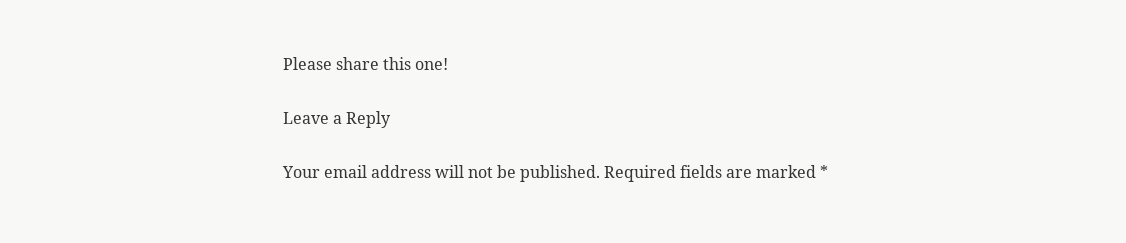Please share this one!

Leave a Reply

Your email address will not be published. Required fields are marked *